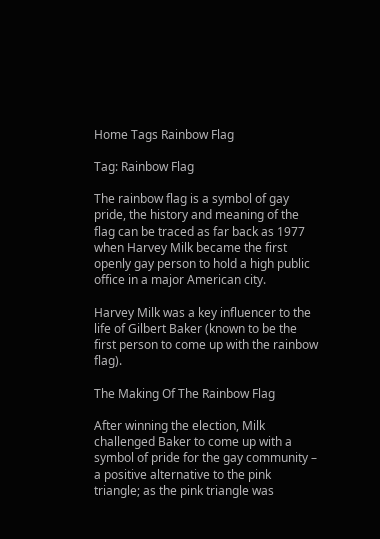Home Tags Rainbow Flag

Tag: Rainbow Flag

The rainbow flag is a symbol of gay pride, the history and meaning of the flag can be traced as far back as 1977 when Harvey Milk became the first openly gay person to hold a high public office in a major American city.

Harvey Milk was a key influencer to the life of Gilbert Baker (known to be the first person to come up with the rainbow flag).

The Making Of The Rainbow Flag

After winning the election, Milk challenged Baker to come up with a symbol of pride for the gay community – a positive alternative to the pink triangle; as the pink triangle was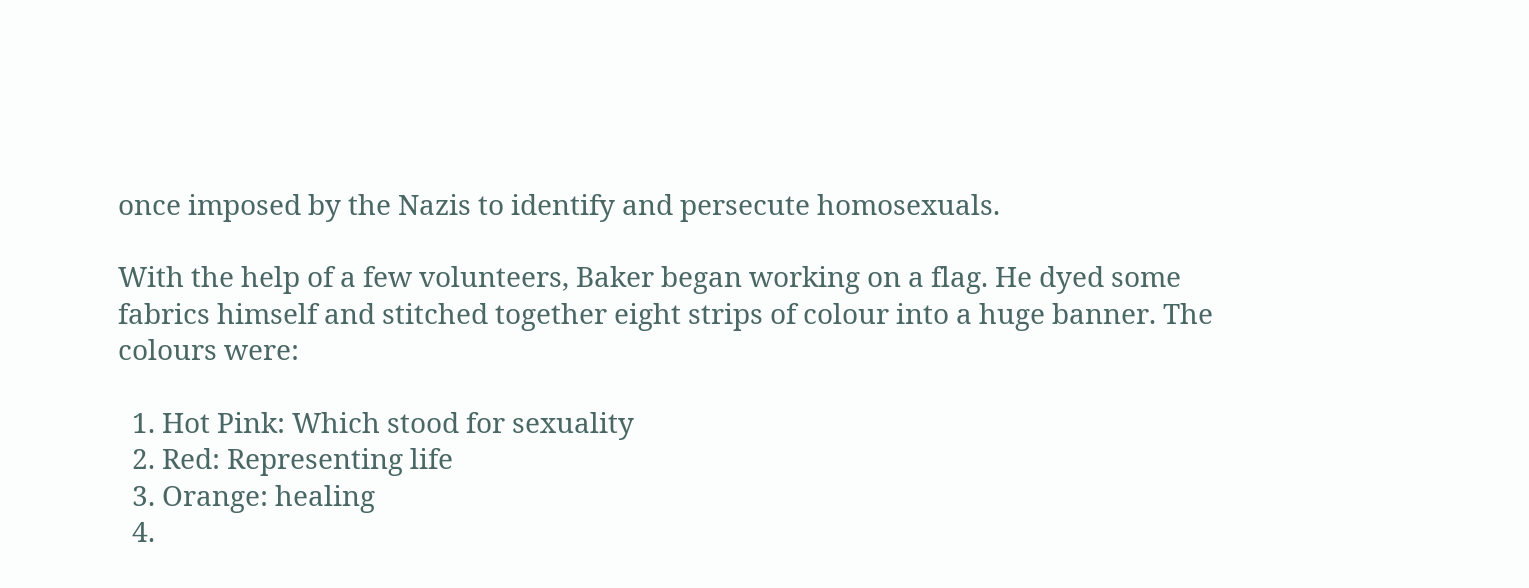once imposed by the Nazis to identify and persecute homosexuals.

With the help of a few volunteers, Baker began working on a flag. He dyed some fabrics himself and stitched together eight strips of colour into a huge banner. The colours were:

  1. Hot Pink: Which stood for sexuality
  2. Red: Representing life
  3. Orange: healing
  4.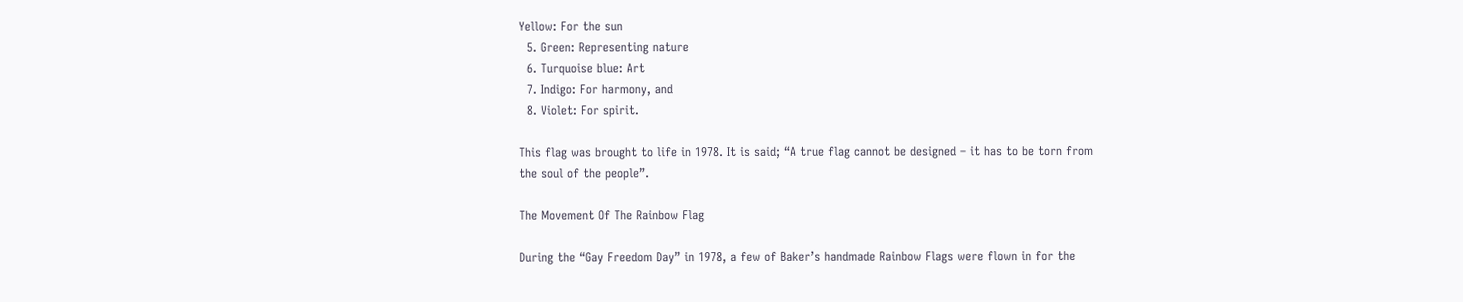Yellow: For the sun
  5. Green: Representing nature
  6. Turquoise blue: Art
  7. Indigo: For harmony, and
  8. Violet: For spirit.

This flag was brought to life in 1978. It is said; “A true flag cannot be designed – it has to be torn from the soul of the people”.

The Movement Of The Rainbow Flag

During the “Gay Freedom Day” in 1978, a few of Baker’s handmade Rainbow Flags were flown in for the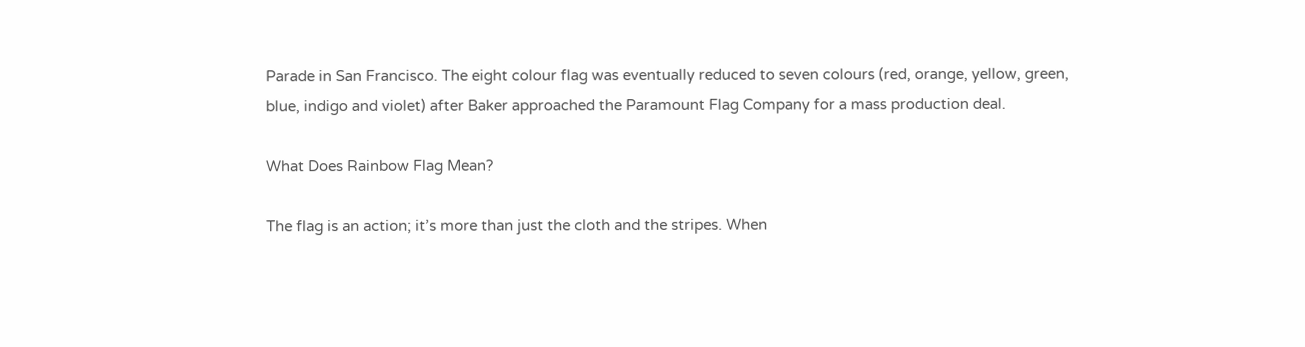Parade in San Francisco. The eight colour flag was eventually reduced to seven colours (red, orange, yellow, green, blue, indigo and violet) after Baker approached the Paramount Flag Company for a mass production deal.

What Does Rainbow Flag Mean?

The flag is an action; it’s more than just the cloth and the stripes. When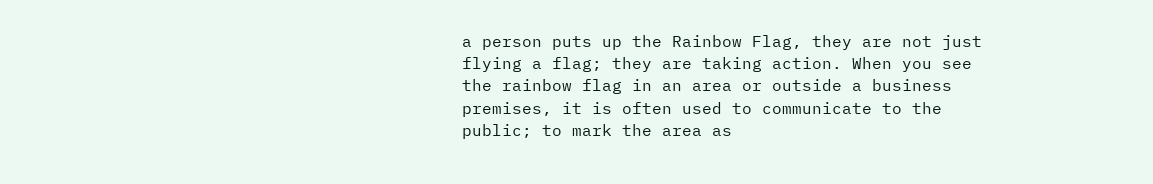a person puts up the Rainbow Flag, they are not just flying a flag; they are taking action. When you see the rainbow flag in an area or outside a business premises, it is often used to communicate to the public; to mark the area as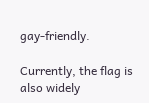gay-friendly.

Currently, the flag is also widely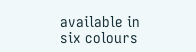available in six colours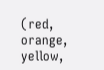(red, orange, yellow,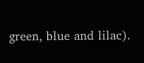green, blue and lilac).